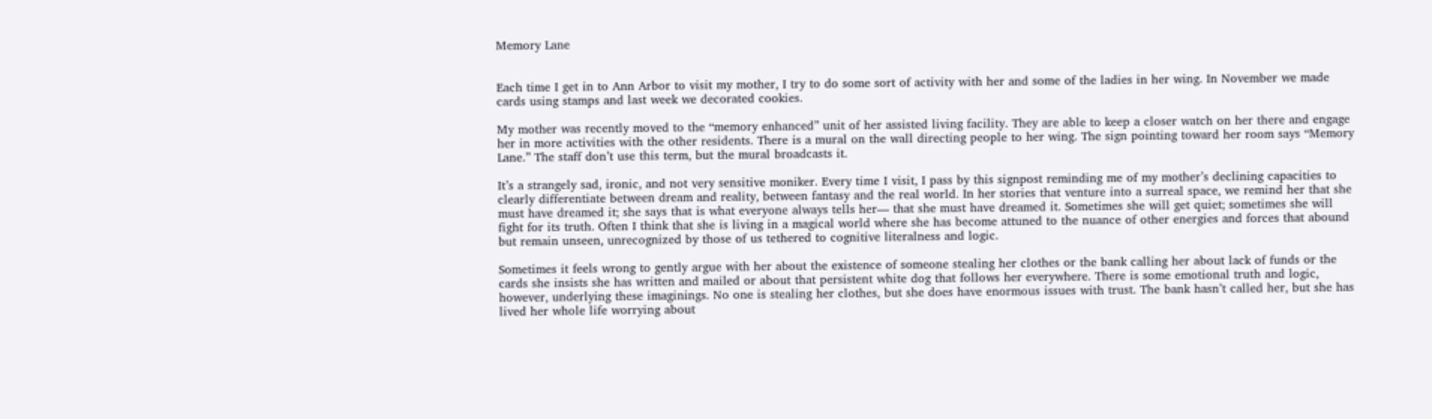Memory Lane


Each time I get in to Ann Arbor to visit my mother, I try to do some sort of activity with her and some of the ladies in her wing. In November we made cards using stamps and last week we decorated cookies.

My mother was recently moved to the “memory enhanced” unit of her assisted living facility. They are able to keep a closer watch on her there and engage her in more activities with the other residents. There is a mural on the wall directing people to her wing. The sign pointing toward her room says “Memory Lane.” The staff don’t use this term, but the mural broadcasts it.

It’s a strangely sad, ironic, and not very sensitive moniker. Every time I visit, I pass by this signpost reminding me of my mother’s declining capacities to clearly differentiate between dream and reality, between fantasy and the real world. In her stories that venture into a surreal space, we remind her that she must have dreamed it; she says that is what everyone always tells her— that she must have dreamed it. Sometimes she will get quiet; sometimes she will fight for its truth. Often I think that she is living in a magical world where she has become attuned to the nuance of other energies and forces that abound but remain unseen, unrecognized by those of us tethered to cognitive literalness and logic.

Sometimes it feels wrong to gently argue with her about the existence of someone stealing her clothes or the bank calling her about lack of funds or the cards she insists she has written and mailed or about that persistent white dog that follows her everywhere. There is some emotional truth and logic, however, underlying these imaginings. No one is stealing her clothes, but she does have enormous issues with trust. The bank hasn’t called her, but she has lived her whole life worrying about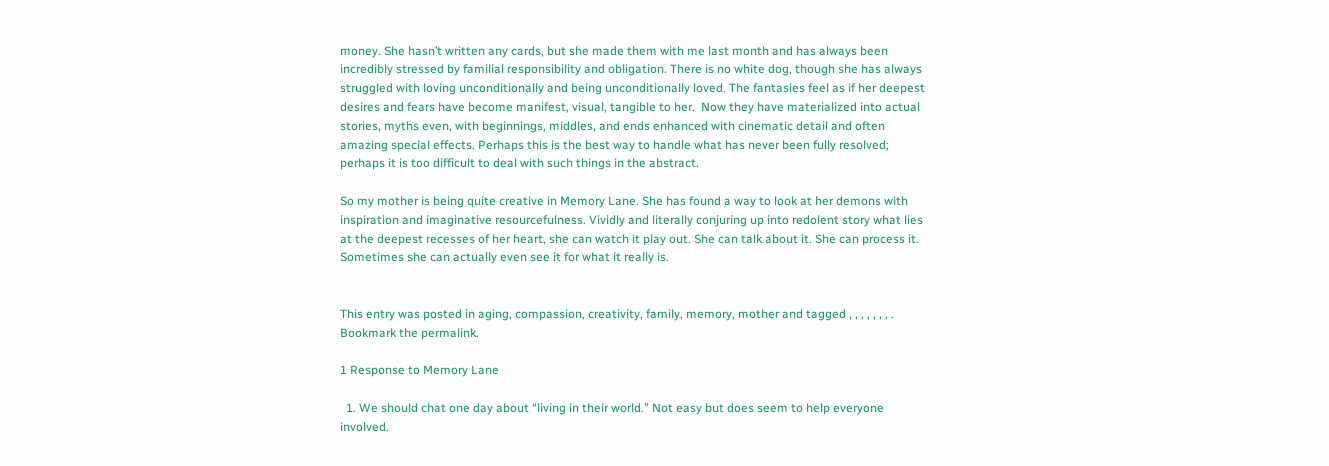money. She hasn’t written any cards, but she made them with me last month and has always been incredibly stressed by familial responsibility and obligation. There is no white dog, though she has always struggled with loving unconditionally and being unconditionally loved. The fantasies feel as if her deepest desires and fears have become manifest, visual, tangible to her.  Now they have materialized into actual stories, myths even, with beginnings, middles, and ends enhanced with cinematic detail and often amazing special effects. Perhaps this is the best way to handle what has never been fully resolved; perhaps it is too difficult to deal with such things in the abstract.

So my mother is being quite creative in Memory Lane. She has found a way to look at her demons with inspiration and imaginative resourcefulness. Vividly and literally conjuring up into redolent story what lies at the deepest recesses of her heart, she can watch it play out. She can talk about it. She can process it. Sometimes she can actually even see it for what it really is.


This entry was posted in aging, compassion, creativity, family, memory, mother and tagged , , , , , , , . Bookmark the permalink.

1 Response to Memory Lane

  1. We should chat one day about “living in their world.” Not easy but does seem to help everyone involved.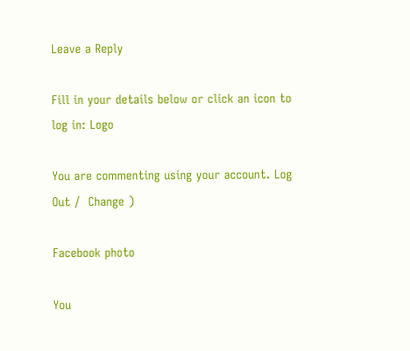Leave a Reply

Fill in your details below or click an icon to log in: Logo

You are commenting using your account. Log Out /  Change )

Facebook photo

You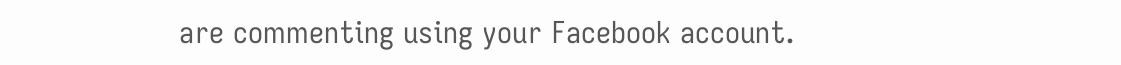are commenting using your Facebook account.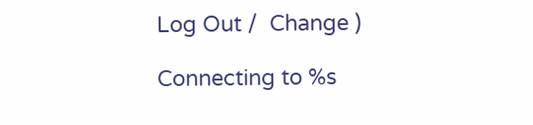Log Out /  Change )

Connecting to %s